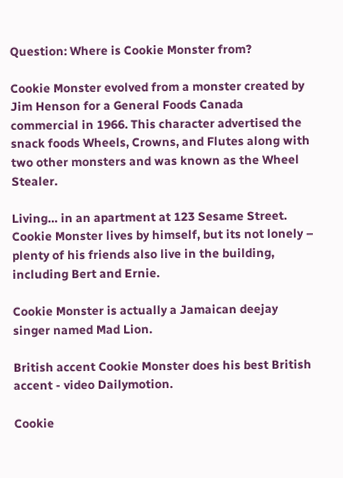Question: Where is Cookie Monster from?

Cookie Monster evolved from a monster created by Jim Henson for a General Foods Canada commercial in 1966. This character advertised the snack foods Wheels, Crowns, and Flutes along with two other monsters and was known as the Wheel Stealer.

Living… in an apartment at 123 Sesame Street. Cookie Monster lives by himself, but its not lonely – plenty of his friends also live in the building, including Bert and Ernie.

Cookie Monster is actually a Jamaican deejay singer named Mad Lion.

British accent Cookie Monster does his best British accent - video Dailymotion.

Cookie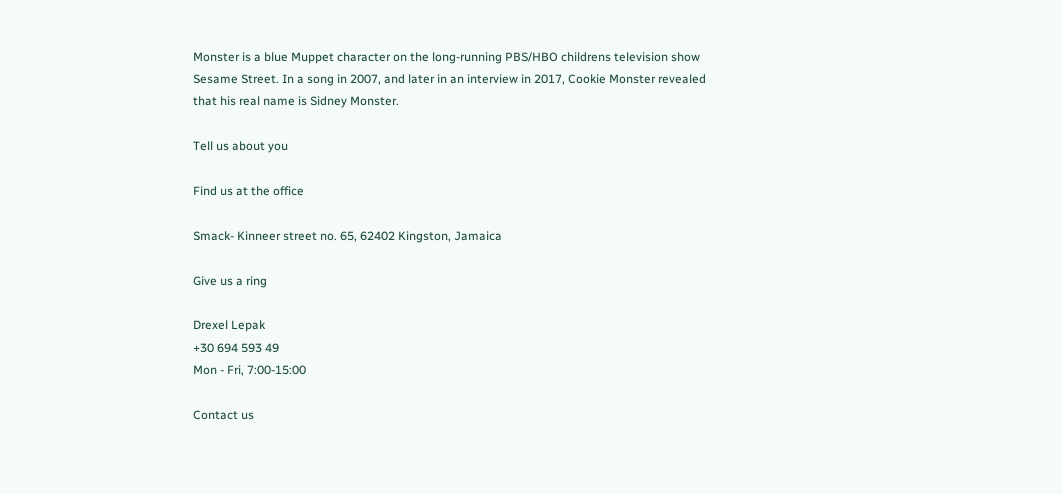Monster is a blue Muppet character on the long-running PBS/HBO childrens television show Sesame Street. In a song in 2007, and later in an interview in 2017, Cookie Monster revealed that his real name is Sidney Monster.

Tell us about you

Find us at the office

Smack- Kinneer street no. 65, 62402 Kingston, Jamaica

Give us a ring

Drexel Lepak
+30 694 593 49
Mon - Fri, 7:00-15:00

Contact us